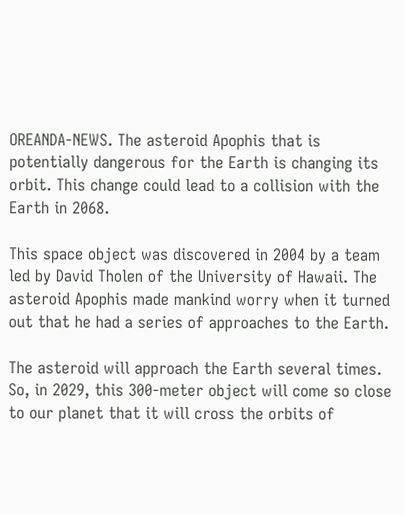OREANDA-NEWS. The asteroid Apophis that is potentially dangerous for the Earth is changing its orbit. This change could lead to a collision with the Earth in 2068.

This space object was discovered in 2004 by a team led by David Tholen of the University of Hawaii. The asteroid Apophis made mankind worry when it turned out that he had a series of approaches to the Earth.

The asteroid will approach the Earth several times. So, in 2029, this 300-meter object will come so close to our planet that it will cross the orbits of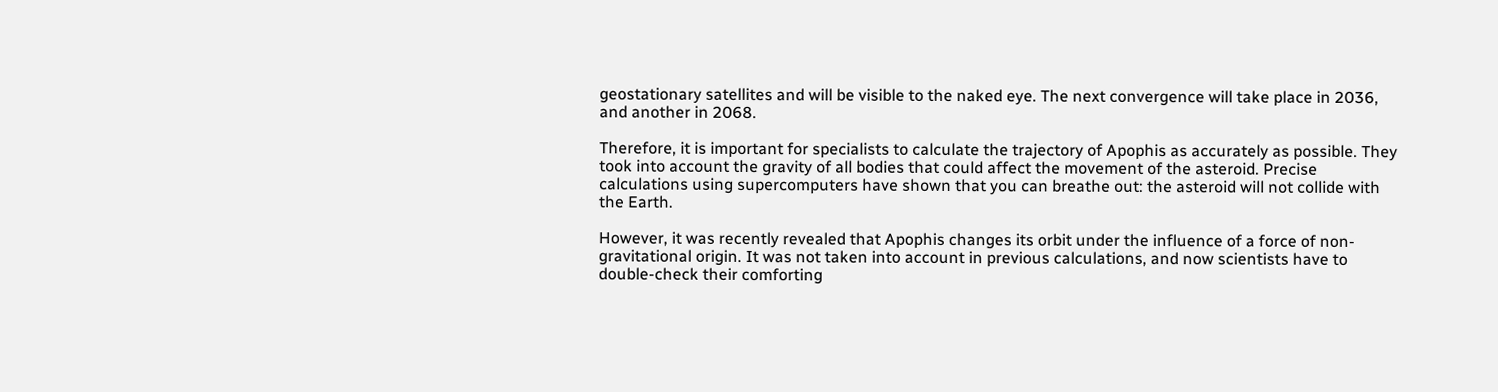geostationary satellites and will be visible to the naked eye. The next convergence will take place in 2036, and another in 2068.

Therefore, it is important for specialists to calculate the trajectory of Apophis as accurately as possible. They took into account the gravity of all bodies that could affect the movement of the asteroid. Precise calculations using supercomputers have shown that you can breathe out: the asteroid will not collide with the Earth.

However, it was recently revealed that Apophis changes its orbit under the influence of a force of non-gravitational origin. It was not taken into account in previous calculations, and now scientists have to double-check their comforting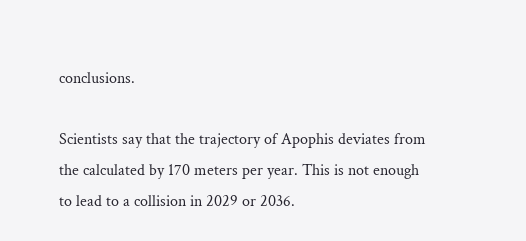conclusions.

Scientists say that the trajectory of Apophis deviates from the calculated by 170 meters per year. This is not enough to lead to a collision in 2029 or 2036.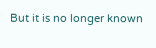But it is no longer known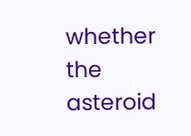whether the asteroid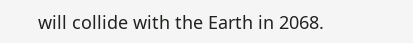will collide with the Earth in 2068.